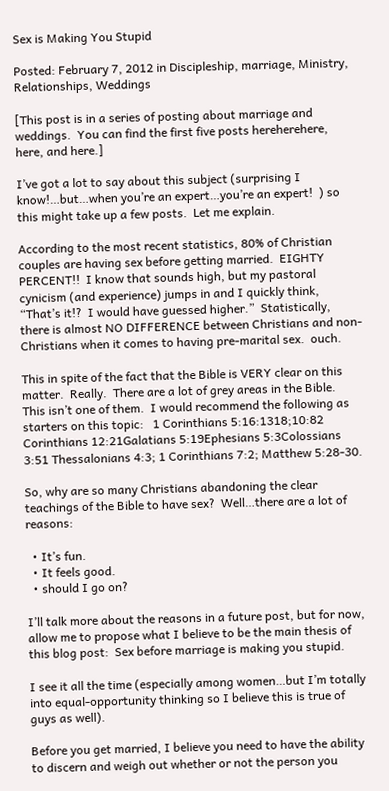Sex is Making You Stupid

Posted: February 7, 2012 in Discipleship, marriage, Ministry, Relationships, Weddings

[This post is in a series of posting about marriage and weddings.  You can find the first five posts hereherehere, here, and here.]

I’ve got a lot to say about this subject (surprising I know!…but…when you’re an expert…you’re an expert!  ) so this might take up a few posts.  Let me explain.

According to the most recent statistics, 80% of Christian couples are having sex before getting married.  EIGHTY PERCENT!!  I know that sounds high, but my pastoral cynicism (and experience) jumps in and I quickly think, “That’s it!?  I would have guessed higher.”  Statistically, there is almost NO DIFFERENCE between Christians and non-Christians when it comes to having pre-marital sex.  ouch.

This in spite of the fact that the Bible is VERY clear on this matter.  Really.  There are a lot of grey areas in the Bible.  This isn’t one of them.  I would recommend the following as starters on this topic:   1 Corinthians 5:16:1318;10:82 Corinthians 12:21Galatians 5:19Ephesians 5:3Colossians 3:51 Thessalonians 4:3; 1 Corinthians 7:2; Matthew 5:28-30.

So, why are so many Christians abandoning the clear teachings of the Bible to have sex?  Well…there are a lot of reasons:

  • It’s fun.
  • It feels good.
  • should I go on?

I’ll talk more about the reasons in a future post, but for now, allow me to propose what I believe to be the main thesis of this blog post:  Sex before marriage is making you stupid.

I see it all the time (especially among women…but I’m totally into equal-opportunity thinking so I believe this is true of guys as well).

Before you get married, I believe you need to have the ability to discern and weigh out whether or not the person you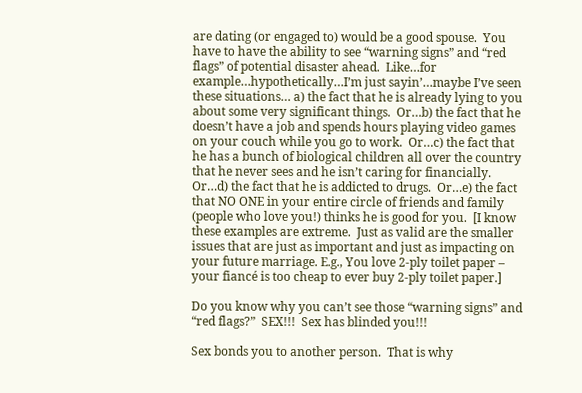are dating (or engaged to) would be a good spouse.  You have to have the ability to see “warning signs” and “red flags” of potential disaster ahead.  Like…for example…hypothetically…I’m just sayin’…maybe I’ve seen these situations… a) the fact that he is already lying to you about some very significant things.  Or…b) the fact that he doesn’t have a job and spends hours playing video games on your couch while you go to work.  Or…c) the fact that he has a bunch of biological children all over the country that he never sees and he isn’t caring for financially.  Or…d) the fact that he is addicted to drugs.  Or…e) the fact that NO ONE in your entire circle of friends and family (people who love you!) thinks he is good for you.  [I know these examples are extreme.  Just as valid are the smaller issues that are just as important and just as impacting on your future marriage. E.g., You love 2-ply toilet paper – your fiancé is too cheap to ever buy 2-ply toilet paper.]

Do you know why you can’t see those “warning signs” and “red flags?”  SEX!!!  Sex has blinded you!!!

Sex bonds you to another person.  That is why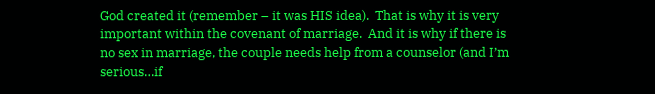God created it (remember – it was HIS idea).  That is why it is very important within the covenant of marriage.  And it is why if there is no sex in marriage, the couple needs help from a counselor (and I’m serious…if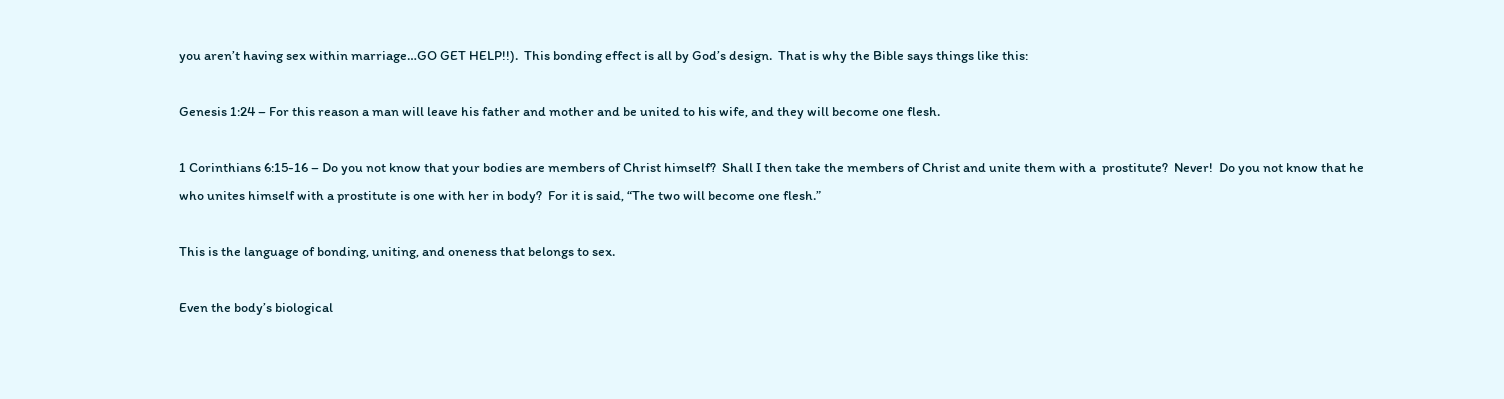you aren’t having sex within marriage…GO GET HELP!!).  This bonding effect is all by God’s design.  That is why the Bible says things like this:

Genesis 1:24 – For this reason a man will leave his father and mother and be united to his wife, and they will become one flesh.

1 Corinthians 6:15-16 – Do you not know that your bodies are members of Christ himself?  Shall I then take the members of Christ and unite them with a  prostitute?  Never!  Do you not know that he who unites himself with a prostitute is one with her in body?  For it is said, “The two will become one flesh.”

This is the language of bonding, uniting, and oneness that belongs to sex.

Even the body’s biological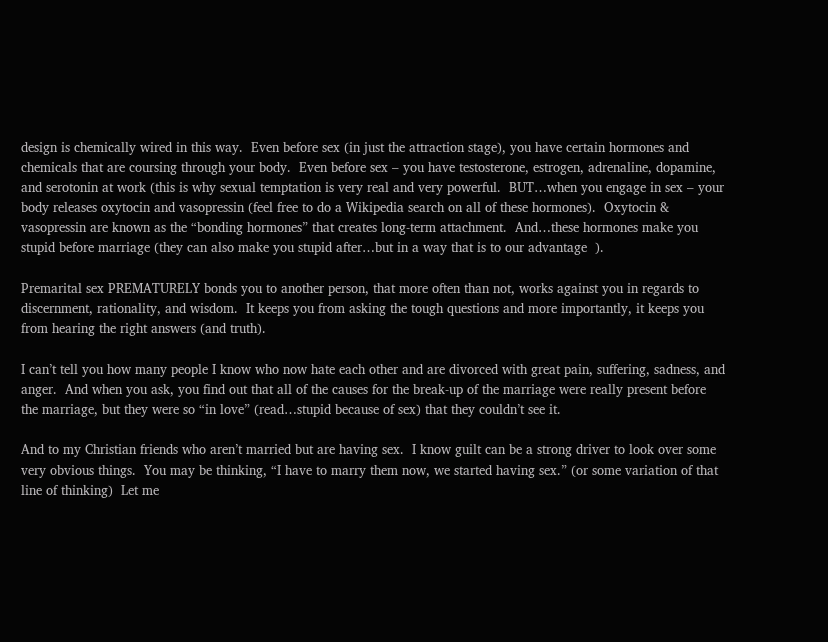design is chemically wired in this way.  Even before sex (in just the attraction stage), you have certain hormones and chemicals that are coursing through your body.  Even before sex – you have testosterone, estrogen, adrenaline, dopamine, and serotonin at work (this is why sexual temptation is very real and very powerful.  BUT…when you engage in sex – your body releases oxytocin and vasopressin (feel free to do a Wikipedia search on all of these hormones).  Oxytocin & vasopressin are known as the “bonding hormones” that creates long-term attachment.  And…these hormones make you stupid before marriage (they can also make you stupid after…but in a way that is to our advantage  ).

Premarital sex PREMATURELY bonds you to another person, that more often than not, works against you in regards to discernment, rationality, and wisdom.  It keeps you from asking the tough questions and more importantly, it keeps you from hearing the right answers (and truth).

I can’t tell you how many people I know who now hate each other and are divorced with great pain, suffering, sadness, and anger.  And when you ask, you find out that all of the causes for the break-up of the marriage were really present before the marriage, but they were so “in love” (read…stupid because of sex) that they couldn’t see it.

And to my Christian friends who aren’t married but are having sex.  I know guilt can be a strong driver to look over some very obvious things.  You may be thinking, “I have to marry them now, we started having sex.” (or some variation of that line of thinking)  Let me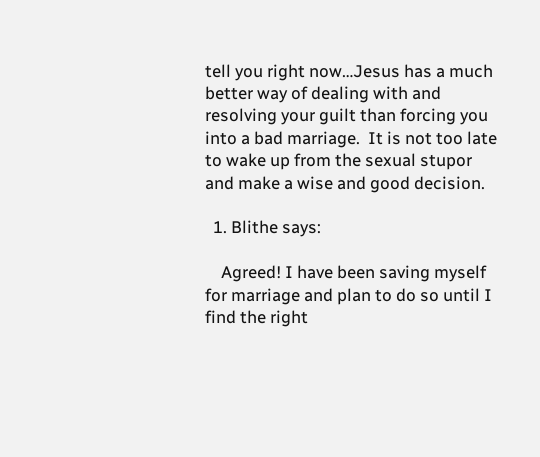tell you right now…Jesus has a much better way of dealing with and resolving your guilt than forcing you into a bad marriage.  It is not too late to wake up from the sexual stupor and make a wise and good decision.

  1. Blithe says:

    Agreed! I have been saving myself for marriage and plan to do so until I find the right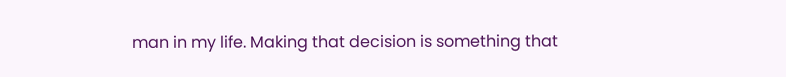man in my life. Making that decision is something that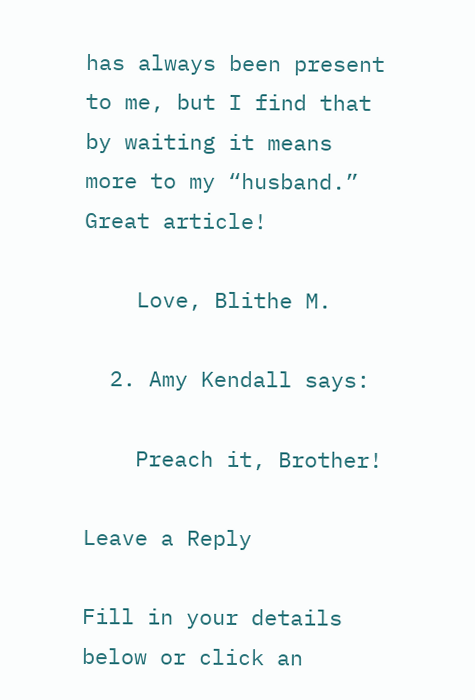has always been present to me, but I find that by waiting it means more to my “husband.” Great article!

    Love, Blithe M.

  2. Amy Kendall says:

    Preach it, Brother!

Leave a Reply

Fill in your details below or click an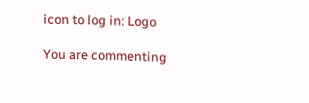icon to log in: Logo

You are commenting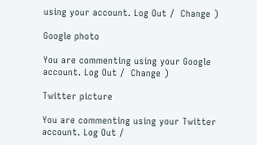using your account. Log Out /  Change )

Google photo

You are commenting using your Google account. Log Out /  Change )

Twitter picture

You are commenting using your Twitter account. Log Out /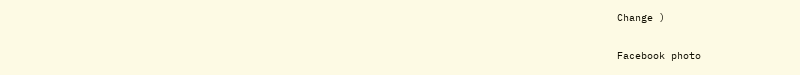Change )

Facebook photo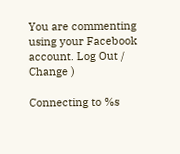You are commenting using your Facebook account. Log Out /  Change )

Connecting to %s